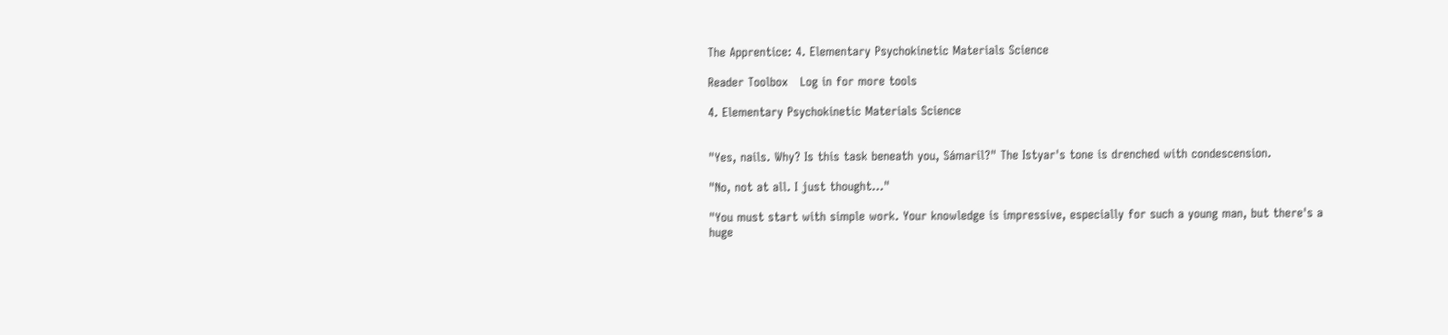The Apprentice: 4. Elementary Psychokinetic Materials Science

Reader Toolbox   Log in for more tools

4. Elementary Psychokinetic Materials Science


"Yes, nails. Why? Is this task beneath you, Sámaril?" The Istyar's tone is drenched with condescension.

"No, not at all. I just thought..."

"You must start with simple work. Your knowledge is impressive, especially for such a young man, but there's a huge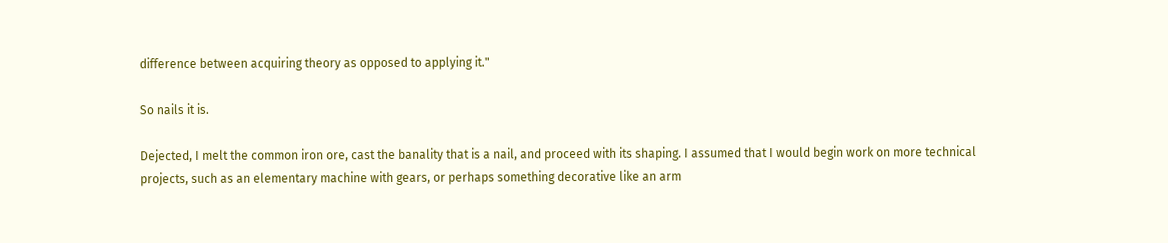difference between acquiring theory as opposed to applying it."

So nails it is.

Dejected, I melt the common iron ore, cast the banality that is a nail, and proceed with its shaping. I assumed that I would begin work on more technical projects, such as an elementary machine with gears, or perhaps something decorative like an arm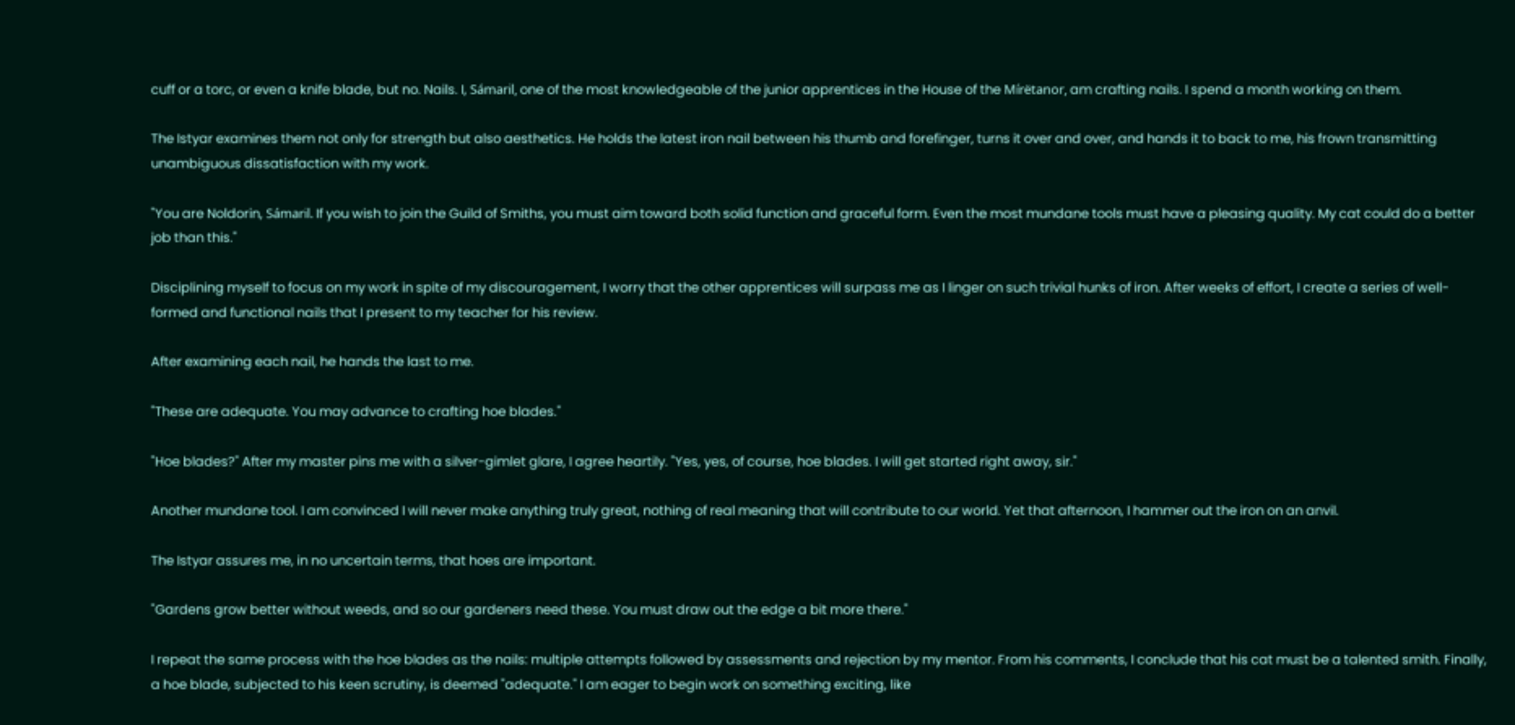cuff or a torc, or even a knife blade, but no. Nails. I, Sámaril, one of the most knowledgeable of the junior apprentices in the House of the Mírëtanor, am crafting nails. I spend a month working on them.

The Istyar examines them not only for strength but also aesthetics. He holds the latest iron nail between his thumb and forefinger, turns it over and over, and hands it to back to me, his frown transmitting unambiguous dissatisfaction with my work.

"You are Noldorin, Sámaril. If you wish to join the Guild of Smiths, you must aim toward both solid function and graceful form. Even the most mundane tools must have a pleasing quality. My cat could do a better job than this."

Disciplining myself to focus on my work in spite of my discouragement, I worry that the other apprentices will surpass me as I linger on such trivial hunks of iron. After weeks of effort, I create a series of well-formed and functional nails that I present to my teacher for his review.

After examining each nail, he hands the last to me.

"These are adequate. You may advance to crafting hoe blades."

"Hoe blades?" After my master pins me with a silver-gimlet glare, I agree heartily. "Yes, yes, of course, hoe blades. I will get started right away, sir."

Another mundane tool. I am convinced I will never make anything truly great, nothing of real meaning that will contribute to our world. Yet that afternoon, I hammer out the iron on an anvil.

The Istyar assures me, in no uncertain terms, that hoes are important.

"Gardens grow better without weeds, and so our gardeners need these. You must draw out the edge a bit more there."

I repeat the same process with the hoe blades as the nails: multiple attempts followed by assessments and rejection by my mentor. From his comments, I conclude that his cat must be a talented smith. Finally, a hoe blade, subjected to his keen scrutiny, is deemed "adequate." I am eager to begin work on something exciting, like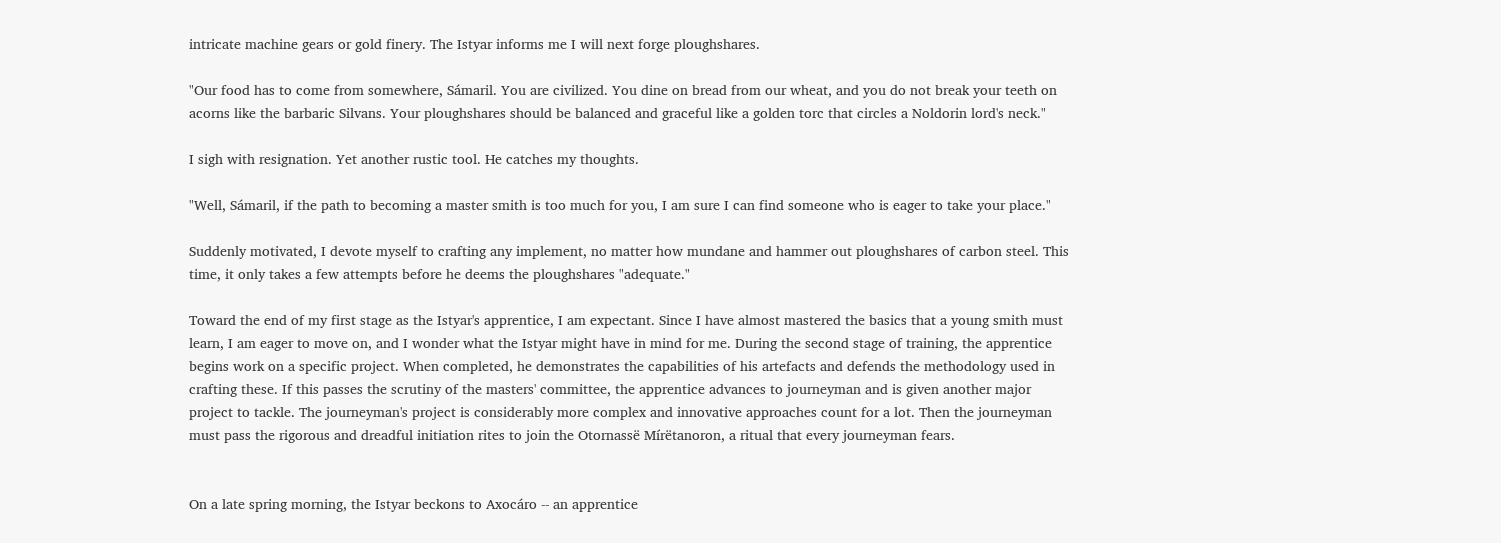intricate machine gears or gold finery. The Istyar informs me I will next forge ploughshares.

"Our food has to come from somewhere, Sámaril. You are civilized. You dine on bread from our wheat, and you do not break your teeth on acorns like the barbaric Silvans. Your ploughshares should be balanced and graceful like a golden torc that circles a Noldorin lord's neck."

I sigh with resignation. Yet another rustic tool. He catches my thoughts.

"Well, Sámaril, if the path to becoming a master smith is too much for you, I am sure I can find someone who is eager to take your place."

Suddenly motivated, I devote myself to crafting any implement, no matter how mundane and hammer out ploughshares of carbon steel. This time, it only takes a few attempts before he deems the ploughshares "adequate."

Toward the end of my first stage as the Istyar's apprentice, I am expectant. Since I have almost mastered the basics that a young smith must learn, I am eager to move on, and I wonder what the Istyar might have in mind for me. During the second stage of training, the apprentice begins work on a specific project. When completed, he demonstrates the capabilities of his artefacts and defends the methodology used in crafting these. If this passes the scrutiny of the masters' committee, the apprentice advances to journeyman and is given another major project to tackle. The journeyman's project is considerably more complex and innovative approaches count for a lot. Then the journeyman must pass the rigorous and dreadful initiation rites to join the Otornassë Mírëtanoron, a ritual that every journeyman fears.


On a late spring morning, the Istyar beckons to Axocáro -- an apprentice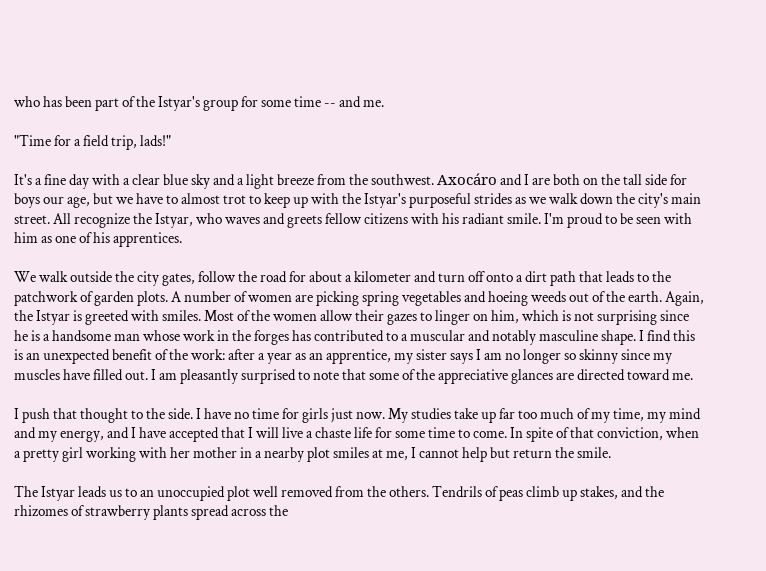who has been part of the Istyar's group for some time -- and me.

"Time for a field trip, lads!"

It's a fine day with a clear blue sky and a light breeze from the southwest. Axocáro and I are both on the tall side for boys our age, but we have to almost trot to keep up with the Istyar's purposeful strides as we walk down the city's main street. All recognize the Istyar, who waves and greets fellow citizens with his radiant smile. I'm proud to be seen with him as one of his apprentices.

We walk outside the city gates, follow the road for about a kilometer and turn off onto a dirt path that leads to the patchwork of garden plots. A number of women are picking spring vegetables and hoeing weeds out of the earth. Again, the Istyar is greeted with smiles. Most of the women allow their gazes to linger on him, which is not surprising since he is a handsome man whose work in the forges has contributed to a muscular and notably masculine shape. I find this is an unexpected benefit of the work: after a year as an apprentice, my sister says I am no longer so skinny since my muscles have filled out. I am pleasantly surprised to note that some of the appreciative glances are directed toward me.

I push that thought to the side. I have no time for girls just now. My studies take up far too much of my time, my mind and my energy, and I have accepted that I will live a chaste life for some time to come. In spite of that conviction, when a pretty girl working with her mother in a nearby plot smiles at me, I cannot help but return the smile.

The Istyar leads us to an unoccupied plot well removed from the others. Tendrils of peas climb up stakes, and the rhizomes of strawberry plants spread across the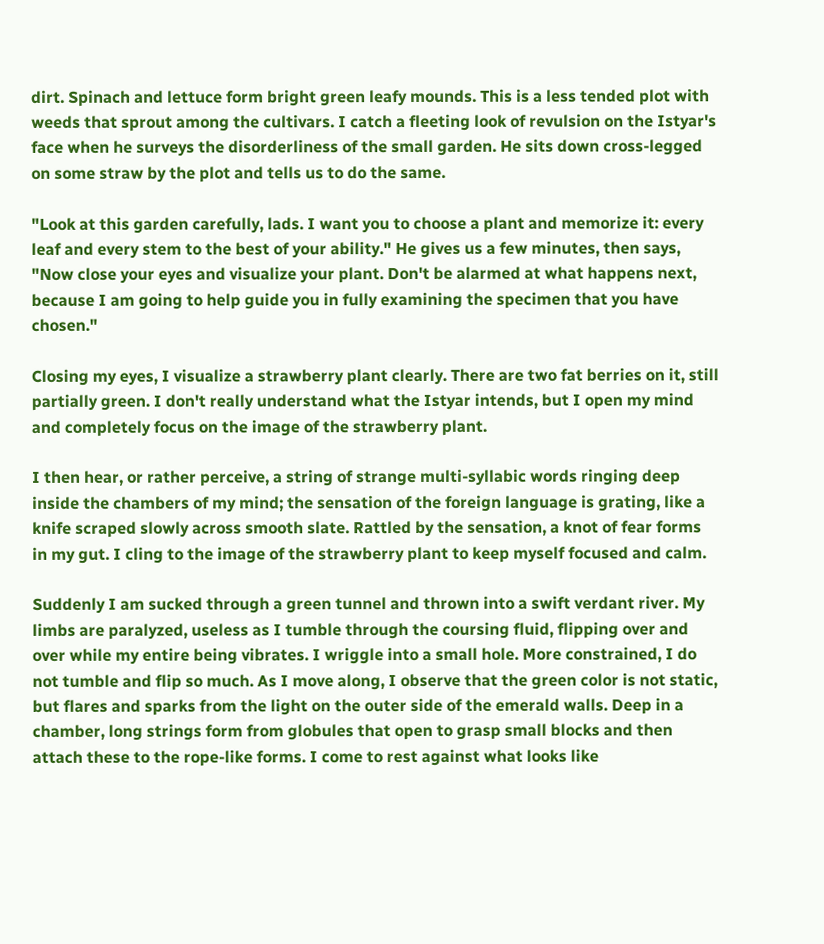dirt. Spinach and lettuce form bright green leafy mounds. This is a less tended plot with weeds that sprout among the cultivars. I catch a fleeting look of revulsion on the Istyar's face when he surveys the disorderliness of the small garden. He sits down cross-legged on some straw by the plot and tells us to do the same.

"Look at this garden carefully, lads. I want you to choose a plant and memorize it: every leaf and every stem to the best of your ability." He gives us a few minutes, then says, "Now close your eyes and visualize your plant. Don't be alarmed at what happens next, because I am going to help guide you in fully examining the specimen that you have chosen."

Closing my eyes, I visualize a strawberry plant clearly. There are two fat berries on it, still partially green. I don't really understand what the Istyar intends, but I open my mind and completely focus on the image of the strawberry plant.

I then hear, or rather perceive, a string of strange multi-syllabic words ringing deep inside the chambers of my mind; the sensation of the foreign language is grating, like a knife scraped slowly across smooth slate. Rattled by the sensation, a knot of fear forms in my gut. I cling to the image of the strawberry plant to keep myself focused and calm.

Suddenly I am sucked through a green tunnel and thrown into a swift verdant river. My limbs are paralyzed, useless as I tumble through the coursing fluid, flipping over and over while my entire being vibrates. I wriggle into a small hole. More constrained, I do not tumble and flip so much. As I move along, I observe that the green color is not static, but flares and sparks from the light on the outer side of the emerald walls. Deep in a chamber, long strings form from globules that open to grasp small blocks and then attach these to the rope-like forms. I come to rest against what looks like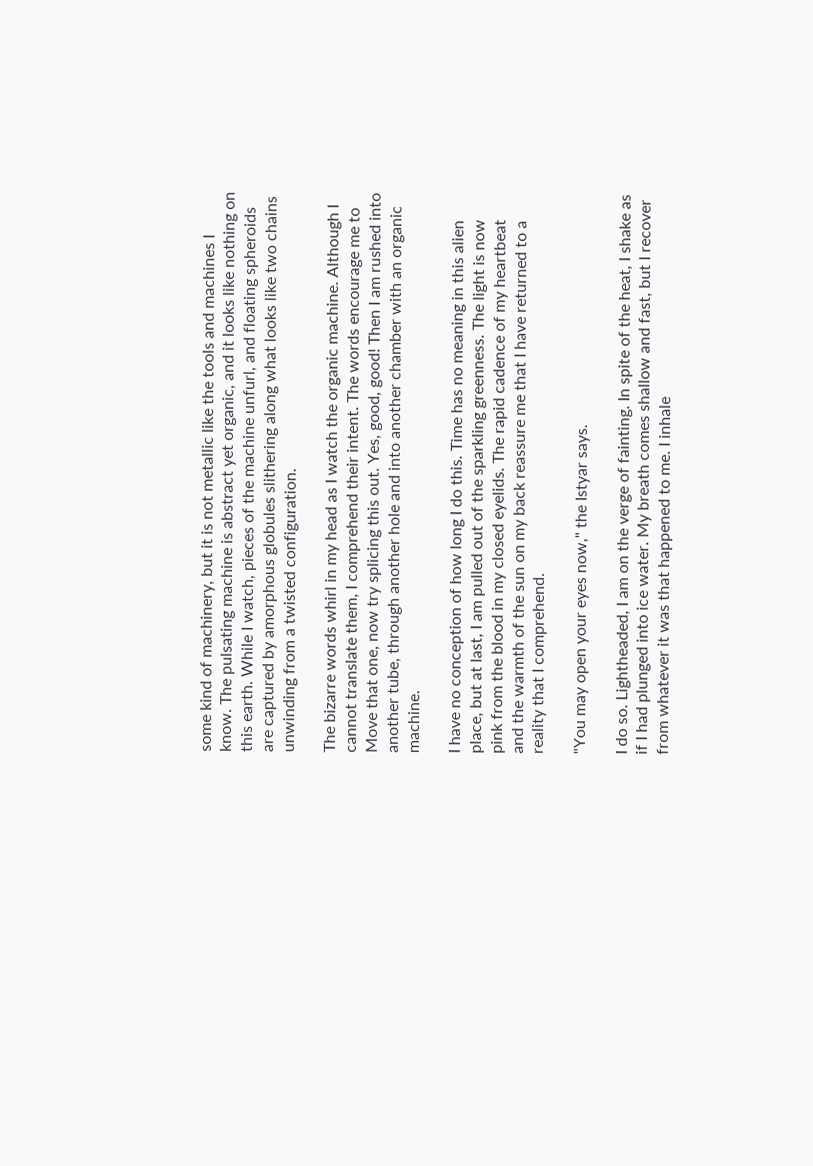some kind of machinery, but it is not metallic like the tools and machines I know. The pulsating machine is abstract yet organic, and it looks like nothing on this earth. While I watch, pieces of the machine unfurl, and floating spheroids are captured by amorphous globules slithering along what looks like two chains unwinding from a twisted configuration.

The bizarre words whirl in my head as I watch the organic machine. Although I cannot translate them, I comprehend their intent. The words encourage me to Move that one, now try splicing this out. Yes, good, good! Then I am rushed into another tube, through another hole and into another chamber with an organic machine.

I have no conception of how long I do this. Time has no meaning in this alien place, but at last, I am pulled out of the sparkling greenness. The light is now pink from the blood in my closed eyelids. The rapid cadence of my heartbeat and the warmth of the sun on my back reassure me that I have returned to a reality that I comprehend.

"You may open your eyes now," the Istyar says.

I do so. Lightheaded, I am on the verge of fainting. In spite of the heat, I shake as if I had plunged into ice water. My breath comes shallow and fast, but I recover from whatever it was that happened to me. I inhale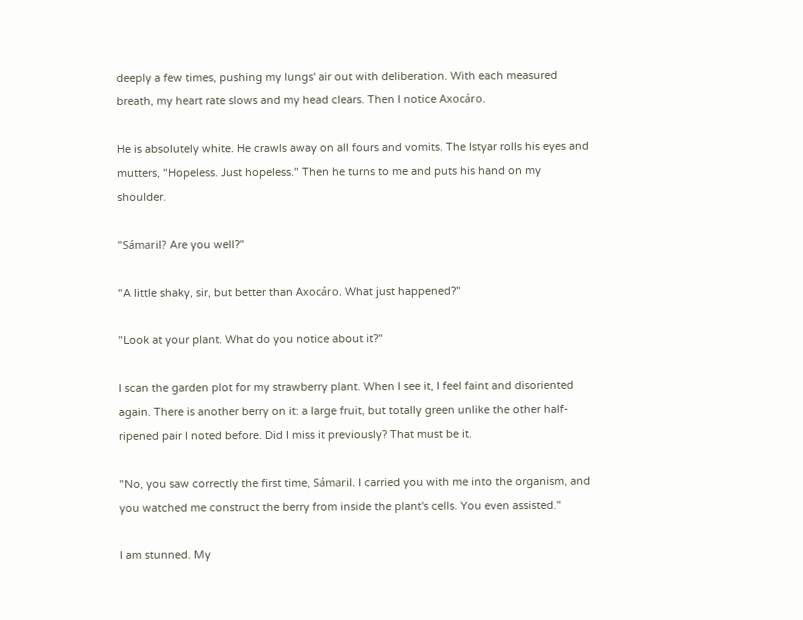deeply a few times, pushing my lungs' air out with deliberation. With each measured breath, my heart rate slows and my head clears. Then I notice Axocáro.

He is absolutely white. He crawls away on all fours and vomits. The Istyar rolls his eyes and mutters, "Hopeless. Just hopeless." Then he turns to me and puts his hand on my shoulder.

"Sámaril? Are you well?"

"A little shaky, sir, but better than Axocáro. What just happened?"

"Look at your plant. What do you notice about it?"

I scan the garden plot for my strawberry plant. When I see it, I feel faint and disoriented again. There is another berry on it: a large fruit, but totally green unlike the other half-ripened pair I noted before. Did I miss it previously? That must be it.

"No, you saw correctly the first time, Sámaril. I carried you with me into the organism, and you watched me construct the berry from inside the plant's cells. You even assisted."

I am stunned. My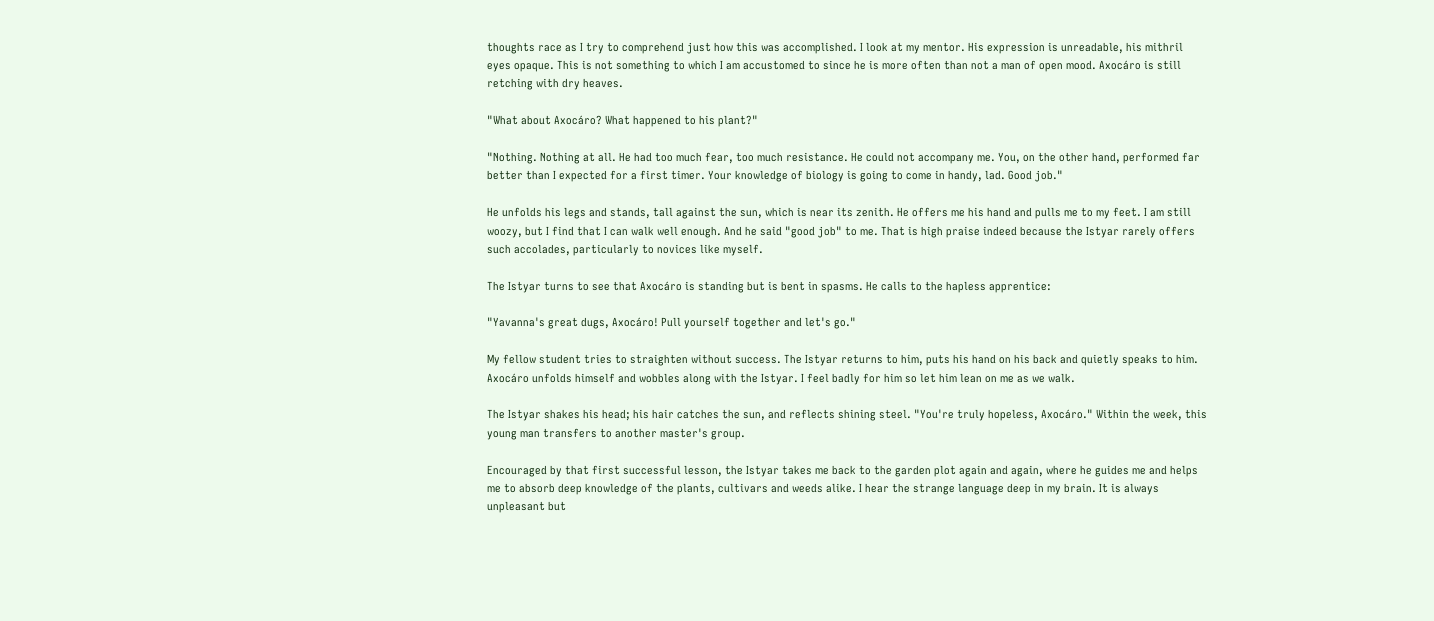thoughts race as I try to comprehend just how this was accomplished. I look at my mentor. His expression is unreadable, his mithril eyes opaque. This is not something to which I am accustomed to since he is more often than not a man of open mood. Axocáro is still retching with dry heaves.

"What about Axocáro? What happened to his plant?"

"Nothing. Nothing at all. He had too much fear, too much resistance. He could not accompany me. You, on the other hand, performed far better than I expected for a first timer. Your knowledge of biology is going to come in handy, lad. Good job."

He unfolds his legs and stands, tall against the sun, which is near its zenith. He offers me his hand and pulls me to my feet. I am still woozy, but I find that I can walk well enough. And he said "good job" to me. That is high praise indeed because the Istyar rarely offers such accolades, particularly to novices like myself.

The Istyar turns to see that Axocáro is standing but is bent in spasms. He calls to the hapless apprentice:

"Yavanna's great dugs, Axocáro! Pull yourself together and let's go."

My fellow student tries to straighten without success. The Istyar returns to him, puts his hand on his back and quietly speaks to him. Axocáro unfolds himself and wobbles along with the Istyar. I feel badly for him so let him lean on me as we walk.

The Istyar shakes his head; his hair catches the sun, and reflects shining steel. "You're truly hopeless, Axocáro." Within the week, this young man transfers to another master's group.

Encouraged by that first successful lesson, the Istyar takes me back to the garden plot again and again, where he guides me and helps me to absorb deep knowledge of the plants, cultivars and weeds alike. I hear the strange language deep in my brain. It is always unpleasant but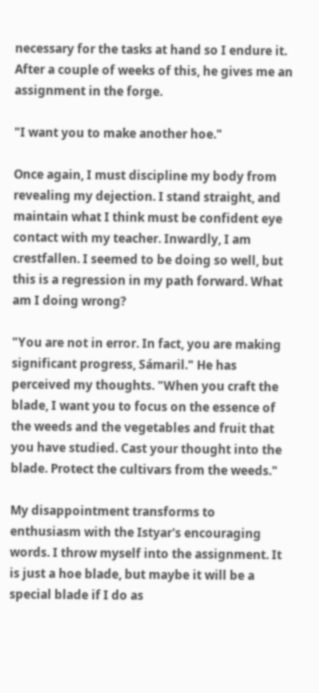necessary for the tasks at hand so I endure it. After a couple of weeks of this, he gives me an assignment in the forge.

"I want you to make another hoe."

Once again, I must discipline my body from revealing my dejection. I stand straight, and maintain what I think must be confident eye contact with my teacher. Inwardly, I am crestfallen. I seemed to be doing so well, but this is a regression in my path forward. What am I doing wrong?

"You are not in error. In fact, you are making significant progress, Sámaril." He has perceived my thoughts. "When you craft the blade, I want you to focus on the essence of the weeds and the vegetables and fruit that you have studied. Cast your thought into the blade. Protect the cultivars from the weeds."

My disappointment transforms to enthusiasm with the Istyar's encouraging words. I throw myself into the assignment. It is just a hoe blade, but maybe it will be a special blade if I do as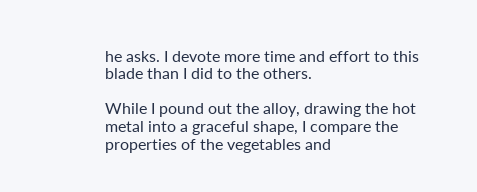he asks. I devote more time and effort to this blade than I did to the others.

While I pound out the alloy, drawing the hot metal into a graceful shape, I compare the properties of the vegetables and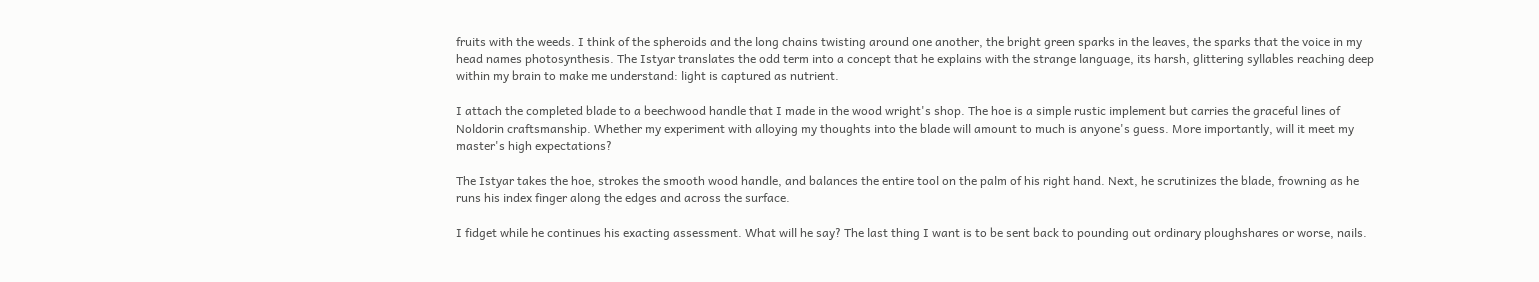fruits with the weeds. I think of the spheroids and the long chains twisting around one another, the bright green sparks in the leaves, the sparks that the voice in my head names photosynthesis. The Istyar translates the odd term into a concept that he explains with the strange language, its harsh, glittering syllables reaching deep within my brain to make me understand: light is captured as nutrient.

I attach the completed blade to a beechwood handle that I made in the wood wright's shop. The hoe is a simple rustic implement but carries the graceful lines of Noldorin craftsmanship. Whether my experiment with alloying my thoughts into the blade will amount to much is anyone's guess. More importantly, will it meet my master's high expectations?

The Istyar takes the hoe, strokes the smooth wood handle, and balances the entire tool on the palm of his right hand. Next, he scrutinizes the blade, frowning as he runs his index finger along the edges and across the surface.

I fidget while he continues his exacting assessment. What will he say? The last thing I want is to be sent back to pounding out ordinary ploughshares or worse, nails.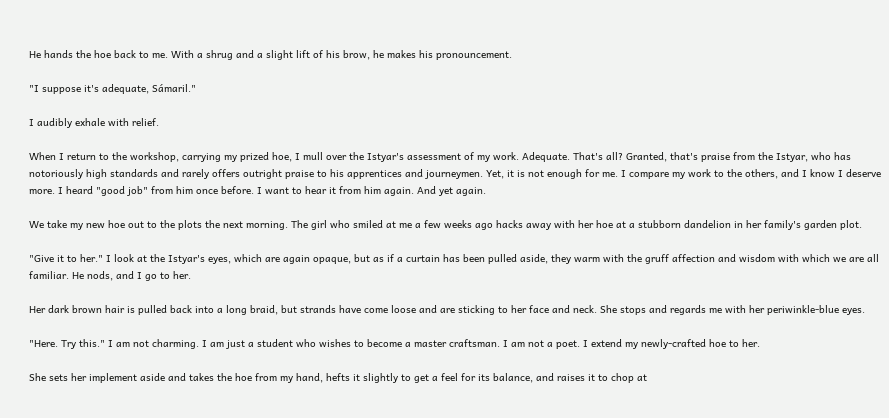He hands the hoe back to me. With a shrug and a slight lift of his brow, he makes his pronouncement.

"I suppose it's adequate, Sámaril."

I audibly exhale with relief.

When I return to the workshop, carrying my prized hoe, I mull over the Istyar's assessment of my work. Adequate. That's all? Granted, that's praise from the Istyar, who has notoriously high standards and rarely offers outright praise to his apprentices and journeymen. Yet, it is not enough for me. I compare my work to the others, and I know I deserve more. I heard "good job" from him once before. I want to hear it from him again. And yet again.

We take my new hoe out to the plots the next morning. The girl who smiled at me a few weeks ago hacks away with her hoe at a stubborn dandelion in her family's garden plot.

"Give it to her." I look at the Istyar's eyes, which are again opaque, but as if a curtain has been pulled aside, they warm with the gruff affection and wisdom with which we are all familiar. He nods, and I go to her.

Her dark brown hair is pulled back into a long braid, but strands have come loose and are sticking to her face and neck. She stops and regards me with her periwinkle-blue eyes.

"Here. Try this." I am not charming. I am just a student who wishes to become a master craftsman. I am not a poet. I extend my newly-crafted hoe to her.

She sets her implement aside and takes the hoe from my hand, hefts it slightly to get a feel for its balance, and raises it to chop at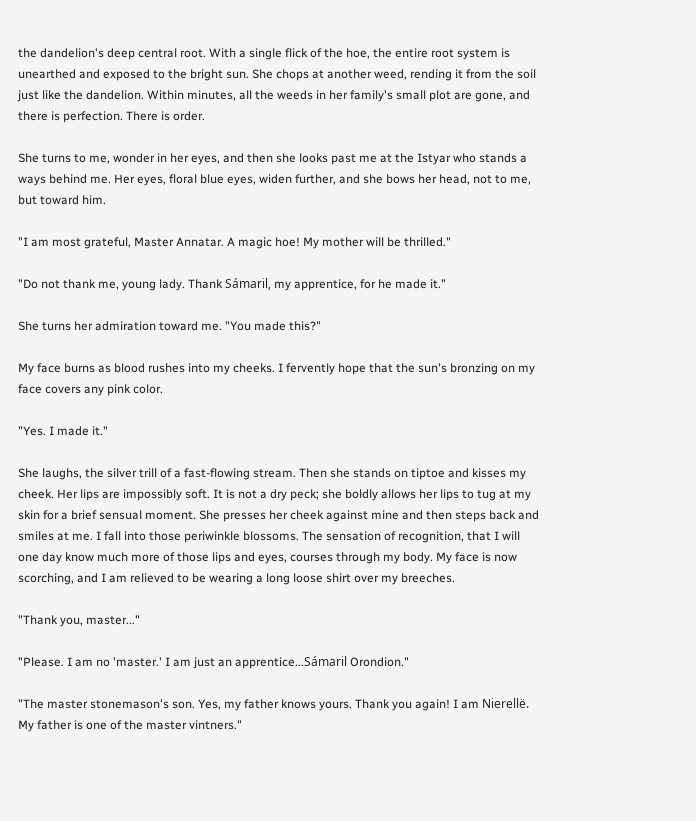the dandelion's deep central root. With a single flick of the hoe, the entire root system is unearthed and exposed to the bright sun. She chops at another weed, rending it from the soil just like the dandelion. Within minutes, all the weeds in her family's small plot are gone, and there is perfection. There is order.

She turns to me, wonder in her eyes, and then she looks past me at the Istyar who stands a ways behind me. Her eyes, floral blue eyes, widen further, and she bows her head, not to me, but toward him.

"I am most grateful, Master Annatar. A magic hoe! My mother will be thrilled."

"Do not thank me, young lady. Thank Sámaril, my apprentice, for he made it."

She turns her admiration toward me. "You made this?"

My face burns as blood rushes into my cheeks. I fervently hope that the sun's bronzing on my face covers any pink color.

"Yes. I made it."

She laughs, the silver trill of a fast-flowing stream. Then she stands on tiptoe and kisses my cheek. Her lips are impossibly soft. It is not a dry peck; she boldly allows her lips to tug at my skin for a brief sensual moment. She presses her cheek against mine and then steps back and smiles at me. I fall into those periwinkle blossoms. The sensation of recognition, that I will one day know much more of those lips and eyes, courses through my body. My face is now scorching, and I am relieved to be wearing a long loose shirt over my breeches.

"Thank you, master..."

"Please. I am no 'master.' I am just an apprentice...Sámaril Orondion."

"The master stonemason's son. Yes, my father knows yours. Thank you again! I am Nierellë. My father is one of the master vintners."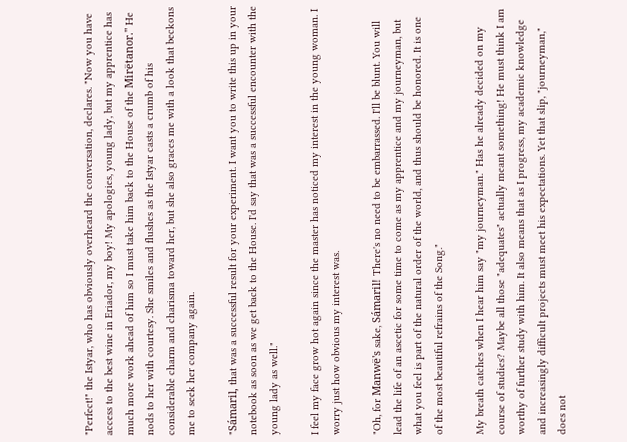"Perfect!" the Istyar, who has obviously overheard the conversation, declares. "Now you have access to the best wine in Eriador, my boy! My apologies, young lady, but my apprentice has much more work ahead of him so I must take him back to the House of the Mirëtanor." He nods to her with courtesy. She smiles and flushes as the Istyar casts a crumb of his considerable charm and charisma toward her, but she also graces me with a look that beckons me to seek her company again.

"Sámaril, that was a successful result for your experiment. I want you to write this up in your notebook as soon as we get back to the House. I'd say that was a successful encounter with the young lady as well."

I feel my face grow hot again since the master has noticed my interest in the young woman. I worry just how obvious my interest was.

"Oh, for Manwë's sake, Sámaril! There's no need to be embarrassed. I'll be blunt. You will lead the life of an ascetic for some time to come as my apprentice and my journeyman, but what you feel is part of the natural order of the world, and thus should be honored. It is one of the most beautiful refrains of the Song."

My breath catches when I hear him say "my journeyman." Has he already decided on my course of studies? Maybe all those "adequates" actually meant something! He must think I am worthy of further study with him. It also means that as I progress, my academic knowledge and increasingly difficult projects must meet his expectations. Yet that slip, "journeyman," does not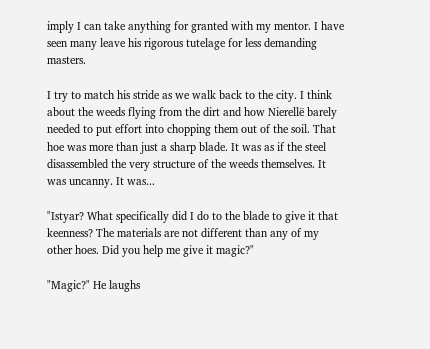imply I can take anything for granted with my mentor. I have seen many leave his rigorous tutelage for less demanding masters.

I try to match his stride as we walk back to the city. I think about the weeds flying from the dirt and how Nierellë barely needed to put effort into chopping them out of the soil. That hoe was more than just a sharp blade. It was as if the steel disassembled the very structure of the weeds themselves. It was uncanny. It was...

"Istyar? What specifically did I do to the blade to give it that keenness? The materials are not different than any of my other hoes. Did you help me give it magic?"

"Magic?" He laughs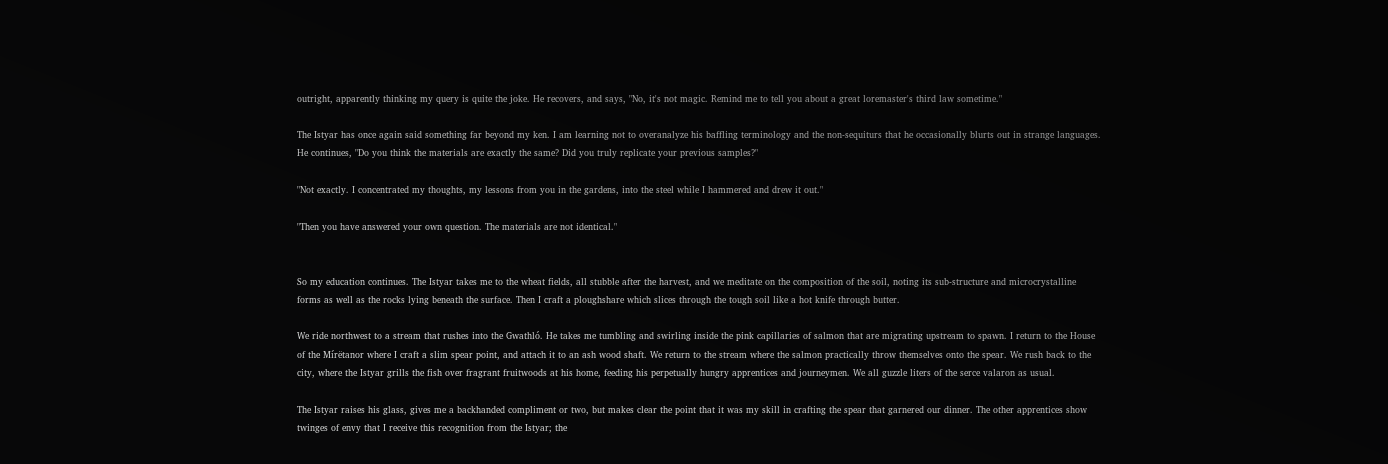outright, apparently thinking my query is quite the joke. He recovers, and says, "No, it's not magic. Remind me to tell you about a great loremaster's third law sometime."

The Istyar has once again said something far beyond my ken. I am learning not to overanalyze his baffling terminology and the non-sequiturs that he occasionally blurts out in strange languages. He continues, "Do you think the materials are exactly the same? Did you truly replicate your previous samples?"

"Not exactly. I concentrated my thoughts, my lessons from you in the gardens, into the steel while I hammered and drew it out."

"Then you have answered your own question. The materials are not identical."


So my education continues. The Istyar takes me to the wheat fields, all stubble after the harvest, and we meditate on the composition of the soil, noting its sub-structure and microcrystalline forms as well as the rocks lying beneath the surface. Then I craft a ploughshare which slices through the tough soil like a hot knife through butter.

We ride northwest to a stream that rushes into the Gwathló. He takes me tumbling and swirling inside the pink capillaries of salmon that are migrating upstream to spawn. I return to the House of the Mírëtanor where I craft a slim spear point, and attach it to an ash wood shaft. We return to the stream where the salmon practically throw themselves onto the spear. We rush back to the city, where the Istyar grills the fish over fragrant fruitwoods at his home, feeding his perpetually hungry apprentices and journeymen. We all guzzle liters of the serce valaron as usual.

The Istyar raises his glass, gives me a backhanded compliment or two, but makes clear the point that it was my skill in crafting the spear that garnered our dinner. The other apprentices show twinges of envy that I receive this recognition from the Istyar; the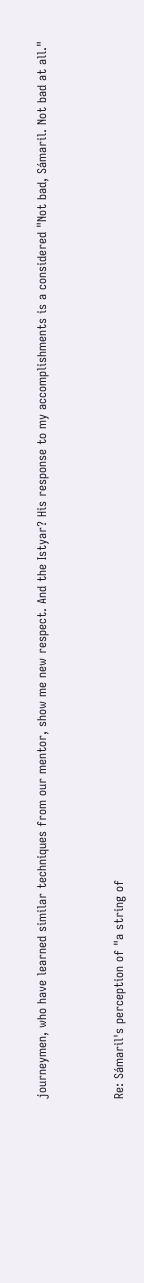journeymen, who have learned similar techniques from our mentor, show me new respect. And the Istyar? His response to my accomplishments is a considered "Not bad, Sámaril. Not bad at all."


Re: Sámaril's perception of "a string of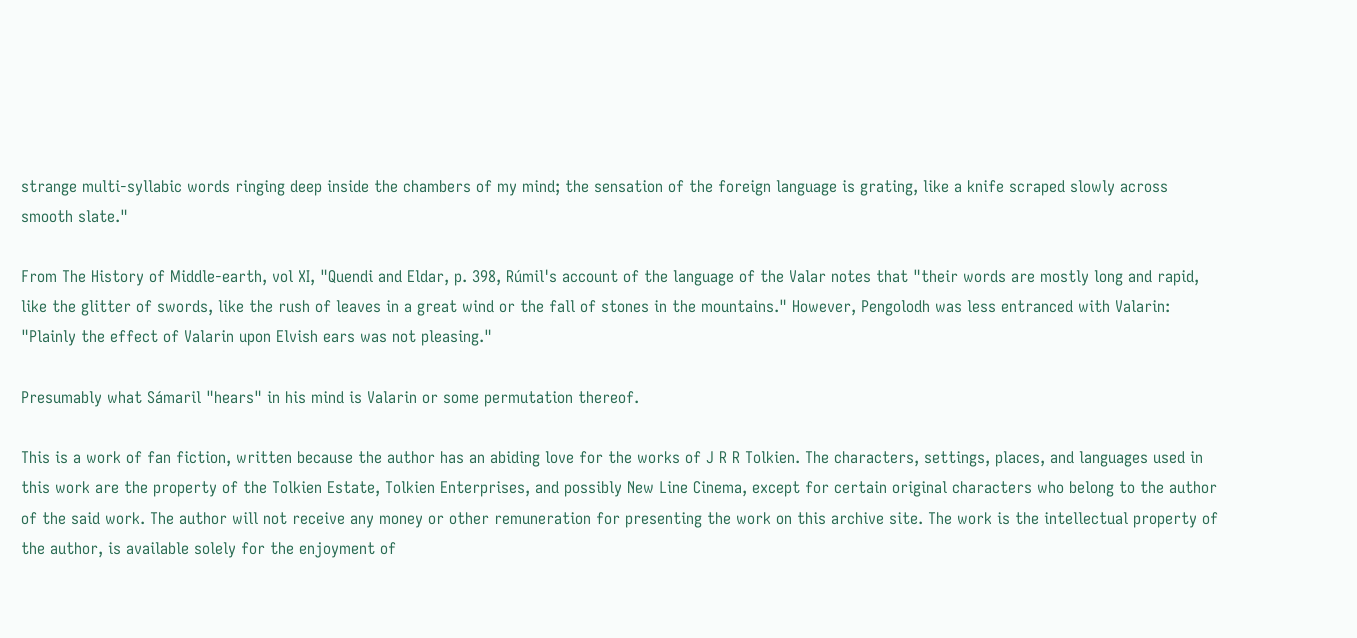strange multi-syllabic words ringing deep inside the chambers of my mind; the sensation of the foreign language is grating, like a knife scraped slowly across smooth slate."

From The History of Middle-earth, vol XI, "Quendi and Eldar, p. 398, Rúmil's account of the language of the Valar notes that "their words are mostly long and rapid, like the glitter of swords, like the rush of leaves in a great wind or the fall of stones in the mountains." However, Pengolodh was less entranced with Valarin: "Plainly the effect of Valarin upon Elvish ears was not pleasing."

Presumably what Sámaril "hears" in his mind is Valarin or some permutation thereof.

This is a work of fan fiction, written because the author has an abiding love for the works of J R R Tolkien. The characters, settings, places, and languages used in this work are the property of the Tolkien Estate, Tolkien Enterprises, and possibly New Line Cinema, except for certain original characters who belong to the author of the said work. The author will not receive any money or other remuneration for presenting the work on this archive site. The work is the intellectual property of the author, is available solely for the enjoyment of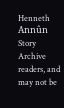Henneth Annûn Story Archive readers, and may not be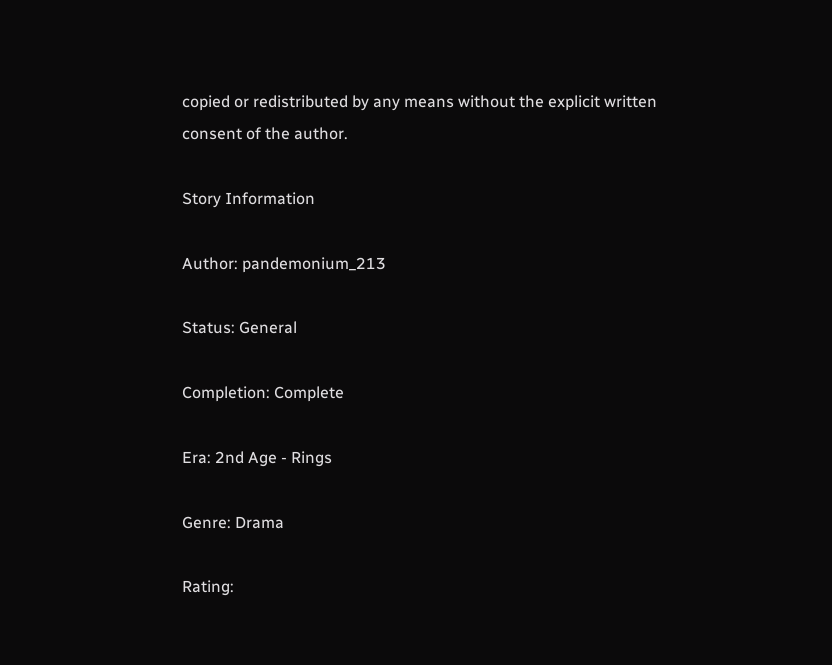copied or redistributed by any means without the explicit written consent of the author.

Story Information

Author: pandemonium_213

Status: General

Completion: Complete

Era: 2nd Age - Rings

Genre: Drama

Rating: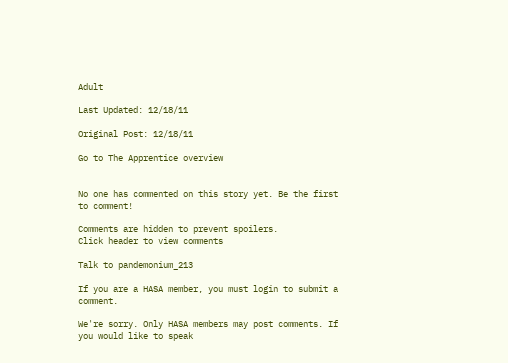Adult

Last Updated: 12/18/11

Original Post: 12/18/11

Go to The Apprentice overview


No one has commented on this story yet. Be the first to comment!

Comments are hidden to prevent spoilers.
Click header to view comments

Talk to pandemonium_213

If you are a HASA member, you must login to submit a comment.

We're sorry. Only HASA members may post comments. If you would like to speak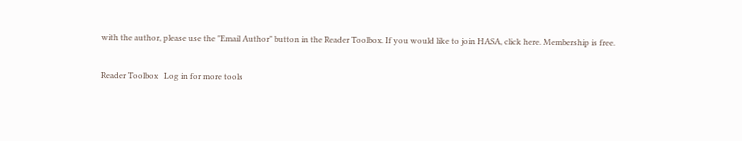with the author, please use the "Email Author" button in the Reader Toolbox. If you would like to join HASA, click here. Membership is free.

Reader Toolbox   Log in for more tools